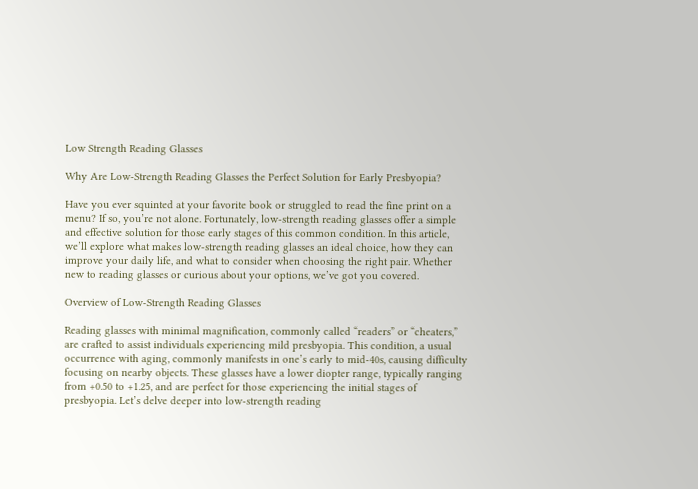Low Strength Reading Glasses

Why Are Low-Strength Reading Glasses the Perfect Solution for Early Presbyopia?

Have you ever squinted at your favorite book or struggled to read the fine print on a menu? If so, you’re not alone. Fortunately, low-strength reading glasses offer a simple and effective solution for those early stages of this common condition. In this article, we’ll explore what makes low-strength reading glasses an ideal choice, how they can improve your daily life, and what to consider when choosing the right pair. Whether new to reading glasses or curious about your options, we’ve got you covered.

Overview of Low-Strength Reading Glasses

Reading glasses with minimal magnification, commonly called “readers” or “cheaters,” are crafted to assist individuals experiencing mild presbyopia. This condition, a usual occurrence with aging, commonly manifests in one’s early to mid-40s, causing difficulty focusing on nearby objects. These glasses have a lower diopter range, typically ranging from +0.50 to +1.25, and are perfect for those experiencing the initial stages of presbyopia. Let’s delve deeper into low-strength reading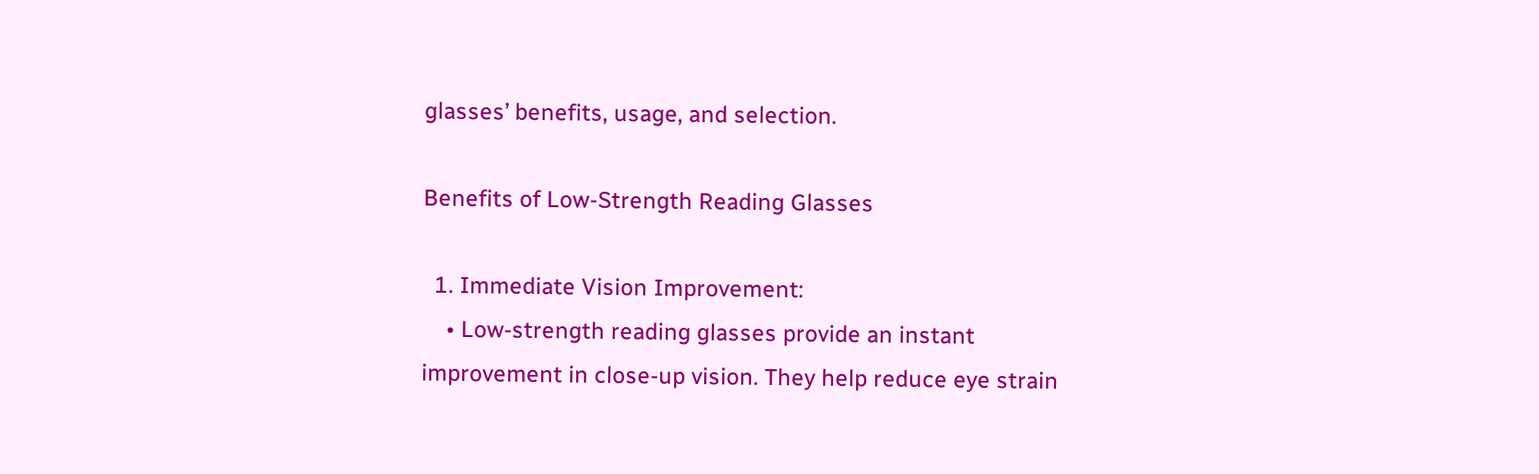glasses’ benefits, usage, and selection.

Benefits of Low-Strength Reading Glasses

  1. Immediate Vision Improvement:
    • Low-strength reading glasses provide an instant improvement in close-up vision. They help reduce eye strain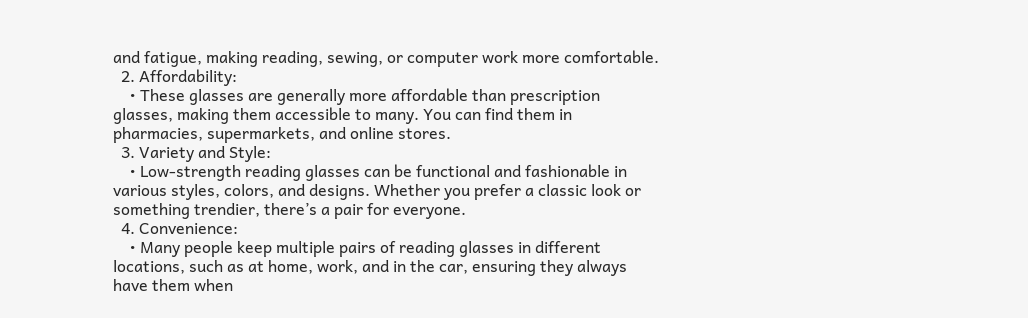and fatigue, making reading, sewing, or computer work more comfortable.
  2. Affordability:
    • These glasses are generally more affordable than prescription glasses, making them accessible to many. You can find them in pharmacies, supermarkets, and online stores.
  3. Variety and Style:
    • Low-strength reading glasses can be functional and fashionable in various styles, colors, and designs. Whether you prefer a classic look or something trendier, there’s a pair for everyone.
  4. Convenience:
    • Many people keep multiple pairs of reading glasses in different locations, such as at home, work, and in the car, ensuring they always have them when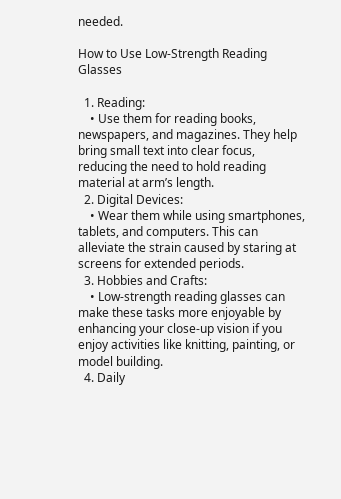needed.

How to Use Low-Strength Reading Glasses

  1. Reading:
    • Use them for reading books, newspapers, and magazines. They help bring small text into clear focus, reducing the need to hold reading material at arm’s length.
  2. Digital Devices:
    • Wear them while using smartphones, tablets, and computers. This can alleviate the strain caused by staring at screens for extended periods.
  3. Hobbies and Crafts:
    • Low-strength reading glasses can make these tasks more enjoyable by enhancing your close-up vision if you enjoy activities like knitting, painting, or model building.
  4. Daily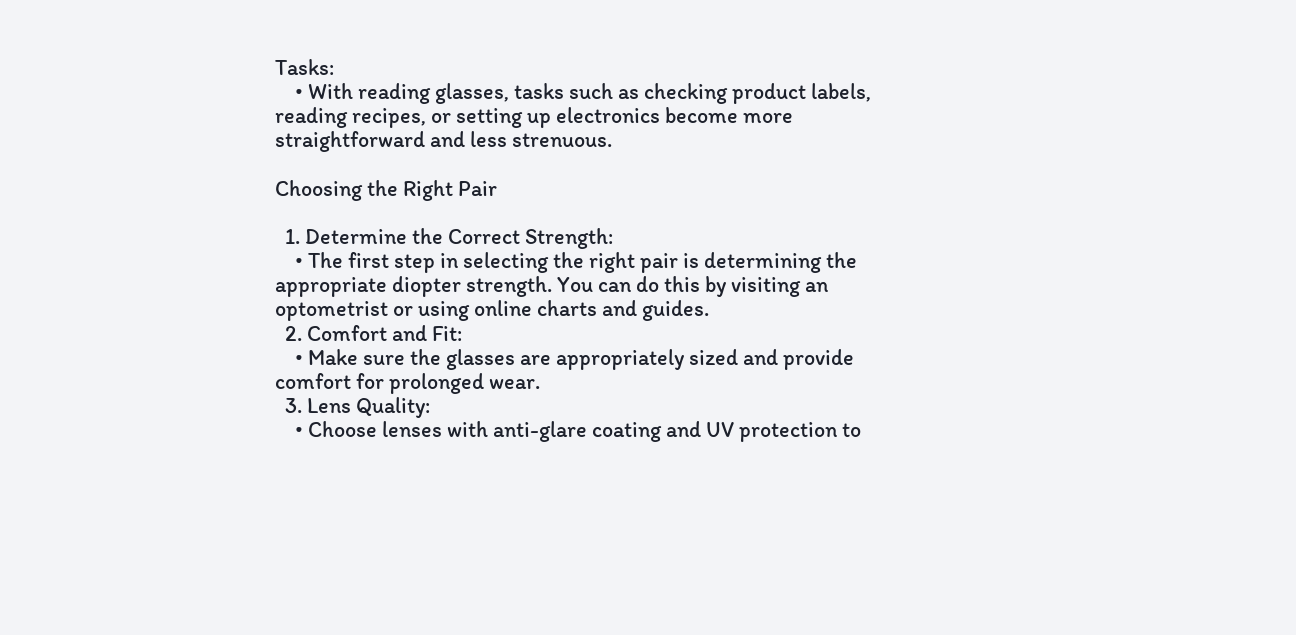Tasks:
    • With reading glasses, tasks such as checking product labels, reading recipes, or setting up electronics become more straightforward and less strenuous.

Choosing the Right Pair

  1. Determine the Correct Strength:
    • The first step in selecting the right pair is determining the appropriate diopter strength. You can do this by visiting an optometrist or using online charts and guides.
  2. Comfort and Fit:
    • Make sure the glasses are appropriately sized and provide comfort for prolonged wear.
  3. Lens Quality:
    • Choose lenses with anti-glare coating and UV protection to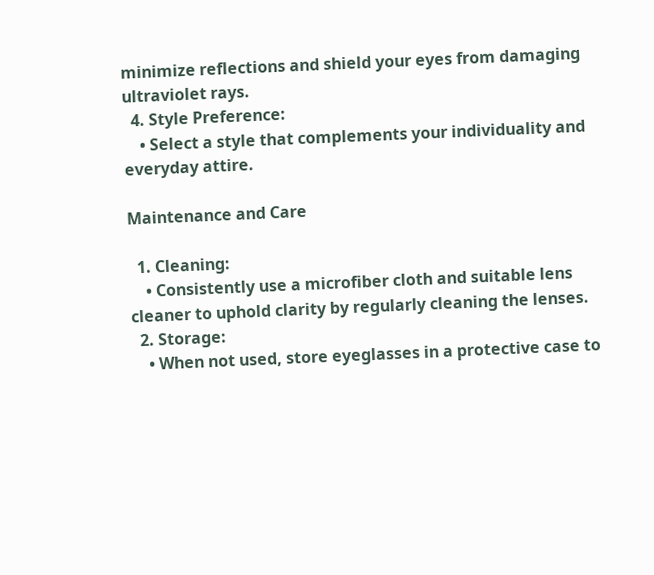minimize reflections and shield your eyes from damaging ultraviolet rays.
  4. Style Preference:
    • Select a style that complements your individuality and everyday attire.

Maintenance and Care

  1. Cleaning:
    • Consistently use a microfiber cloth and suitable lens cleaner to uphold clarity by regularly cleaning the lenses.
  2. Storage:
    • When not used, store eyeglasses in a protective case to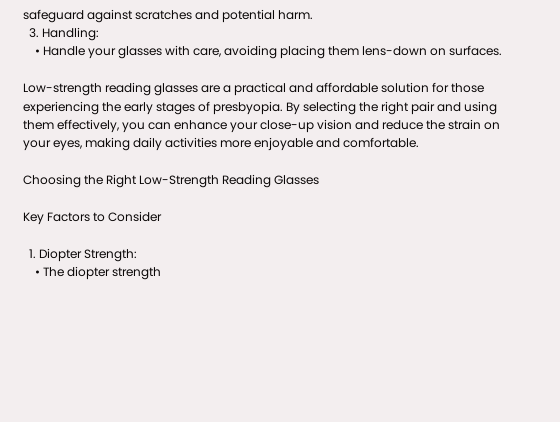safeguard against scratches and potential harm.
  3. Handling:
    • Handle your glasses with care, avoiding placing them lens-down on surfaces.

Low-strength reading glasses are a practical and affordable solution for those experiencing the early stages of presbyopia. By selecting the right pair and using them effectively, you can enhance your close-up vision and reduce the strain on your eyes, making daily activities more enjoyable and comfortable.

Choosing the Right Low-Strength Reading Glasses

Key Factors to Consider

  1. Diopter Strength:
    • The diopter strength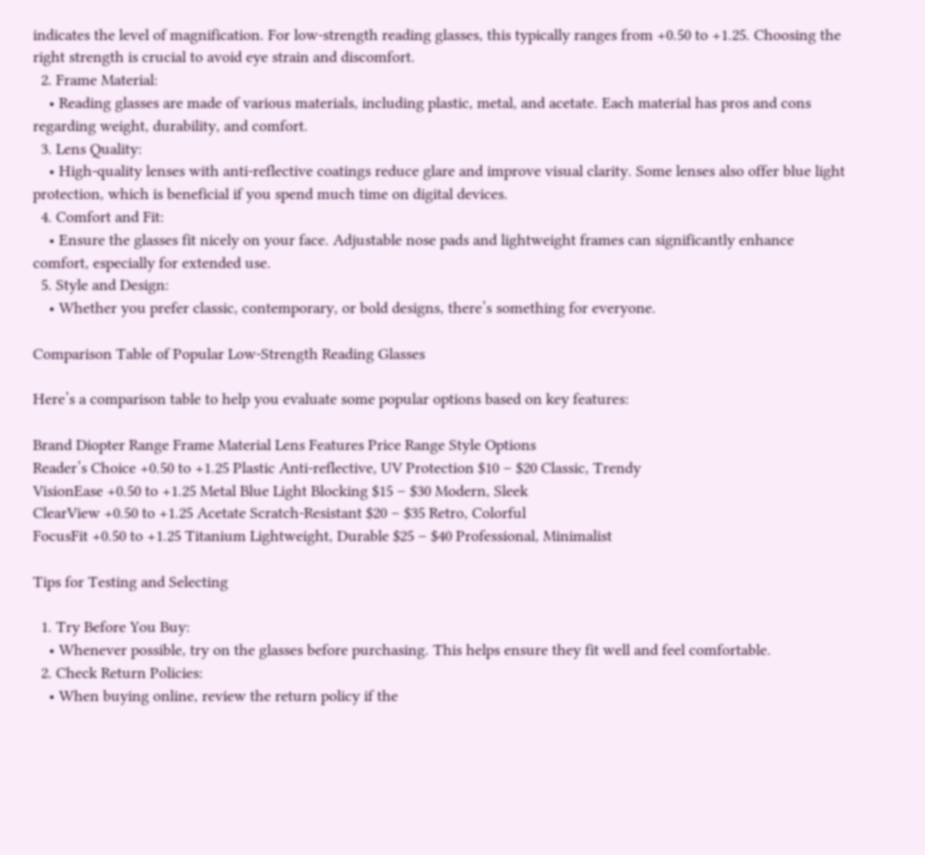indicates the level of magnification. For low-strength reading glasses, this typically ranges from +0.50 to +1.25. Choosing the right strength is crucial to avoid eye strain and discomfort.
  2. Frame Material:
    • Reading glasses are made of various materials, including plastic, metal, and acetate. Each material has pros and cons regarding weight, durability, and comfort.
  3. Lens Quality:
    • High-quality lenses with anti-reflective coatings reduce glare and improve visual clarity. Some lenses also offer blue light protection, which is beneficial if you spend much time on digital devices.
  4. Comfort and Fit:
    • Ensure the glasses fit nicely on your face. Adjustable nose pads and lightweight frames can significantly enhance comfort, especially for extended use.
  5. Style and Design:
    • Whether you prefer classic, contemporary, or bold designs, there’s something for everyone.

Comparison Table of Popular Low-Strength Reading Glasses

Here’s a comparison table to help you evaluate some popular options based on key features:

Brand Diopter Range Frame Material Lens Features Price Range Style Options
Reader’s Choice +0.50 to +1.25 Plastic Anti-reflective, UV Protection $10 – $20 Classic, Trendy
VisionEase +0.50 to +1.25 Metal Blue Light Blocking $15 – $30 Modern, Sleek
ClearView +0.50 to +1.25 Acetate Scratch-Resistant $20 – $35 Retro, Colorful
FocusFit +0.50 to +1.25 Titanium Lightweight, Durable $25 – $40 Professional, Minimalist

Tips for Testing and Selecting

  1. Try Before You Buy:
    • Whenever possible, try on the glasses before purchasing. This helps ensure they fit well and feel comfortable.
  2. Check Return Policies:
    • When buying online, review the return policy if the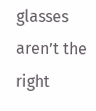glasses aren’t the right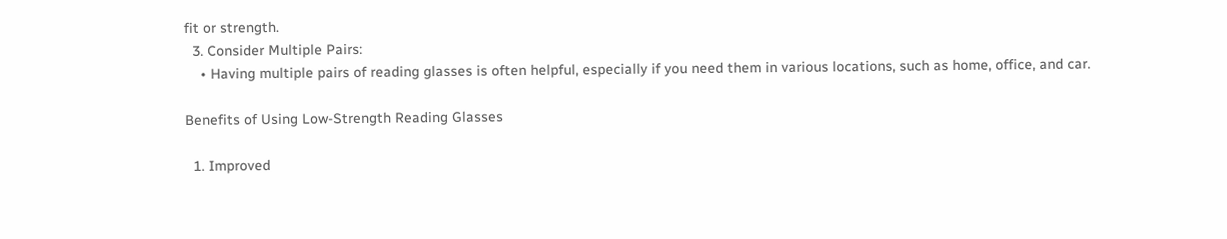fit or strength.
  3. Consider Multiple Pairs:
    • Having multiple pairs of reading glasses is often helpful, especially if you need them in various locations, such as home, office, and car.

Benefits of Using Low-Strength Reading Glasses

  1. Improved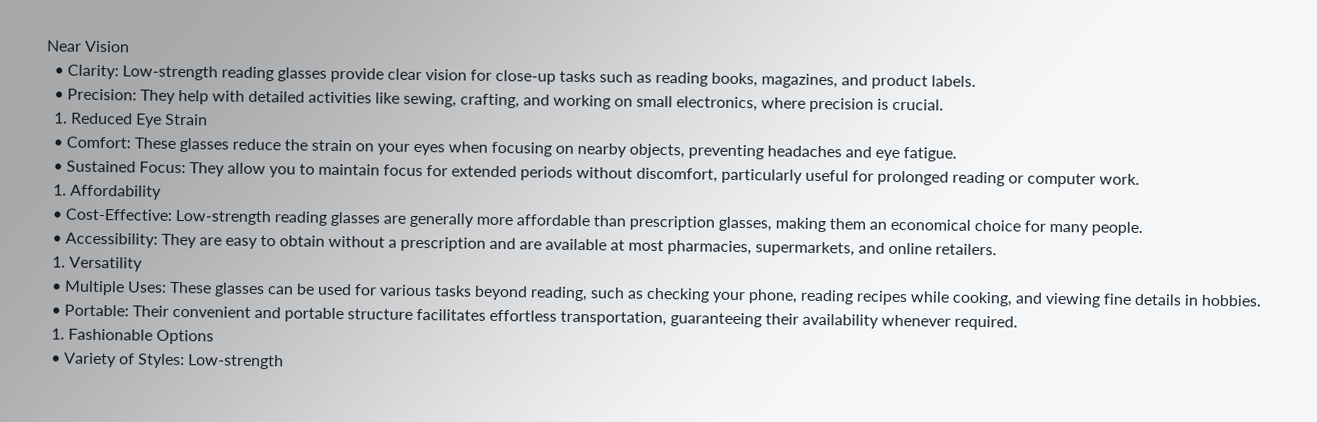Near Vision
  • Clarity: Low-strength reading glasses provide clear vision for close-up tasks such as reading books, magazines, and product labels.
  • Precision: They help with detailed activities like sewing, crafting, and working on small electronics, where precision is crucial.
  1. Reduced Eye Strain
  • Comfort: These glasses reduce the strain on your eyes when focusing on nearby objects, preventing headaches and eye fatigue.
  • Sustained Focus: They allow you to maintain focus for extended periods without discomfort, particularly useful for prolonged reading or computer work.
  1. Affordability
  • Cost-Effective: Low-strength reading glasses are generally more affordable than prescription glasses, making them an economical choice for many people.
  • Accessibility: They are easy to obtain without a prescription and are available at most pharmacies, supermarkets, and online retailers.
  1. Versatility
  • Multiple Uses: These glasses can be used for various tasks beyond reading, such as checking your phone, reading recipes while cooking, and viewing fine details in hobbies.
  • Portable: Their convenient and portable structure facilitates effortless transportation, guaranteeing their availability whenever required.
  1. Fashionable Options
  • Variety of Styles: Low-strength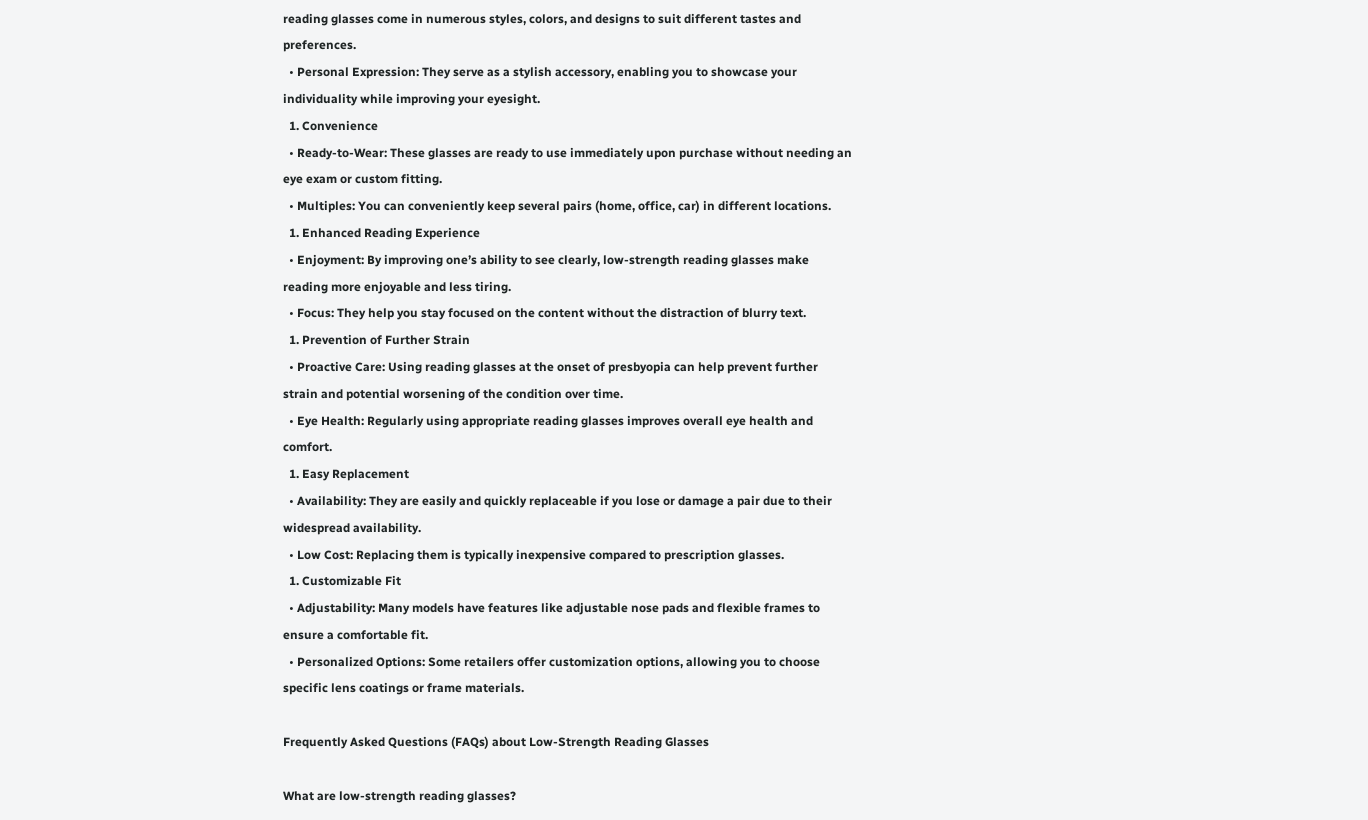reading glasses come in numerous styles, colors, and designs to suit different tastes and preferences.
  • Personal Expression: They serve as a stylish accessory, enabling you to showcase your individuality while improving your eyesight.
  1. Convenience
  • Ready-to-Wear: These glasses are ready to use immediately upon purchase without needing an eye exam or custom fitting.
  • Multiples: You can conveniently keep several pairs (home, office, car) in different locations.
  1. Enhanced Reading Experience
  • Enjoyment: By improving one’s ability to see clearly, low-strength reading glasses make reading more enjoyable and less tiring.
  • Focus: They help you stay focused on the content without the distraction of blurry text.
  1. Prevention of Further Strain
  • Proactive Care: Using reading glasses at the onset of presbyopia can help prevent further strain and potential worsening of the condition over time.
  • Eye Health: Regularly using appropriate reading glasses improves overall eye health and comfort.
  1. Easy Replacement
  • Availability: They are easily and quickly replaceable if you lose or damage a pair due to their widespread availability.
  • Low Cost: Replacing them is typically inexpensive compared to prescription glasses.
  1. Customizable Fit
  • Adjustability: Many models have features like adjustable nose pads and flexible frames to ensure a comfortable fit.
  • Personalized Options: Some retailers offer customization options, allowing you to choose specific lens coatings or frame materials.

Frequently Asked Questions (FAQs) about Low-Strength Reading Glasses

What are low-strength reading glasses?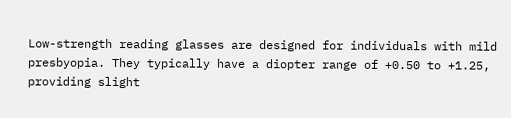Low-strength reading glasses are designed for individuals with mild presbyopia. They typically have a diopter range of +0.50 to +1.25, providing slight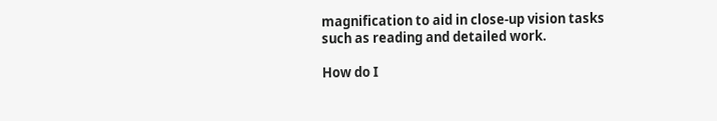magnification to aid in close-up vision tasks such as reading and detailed work.

How do I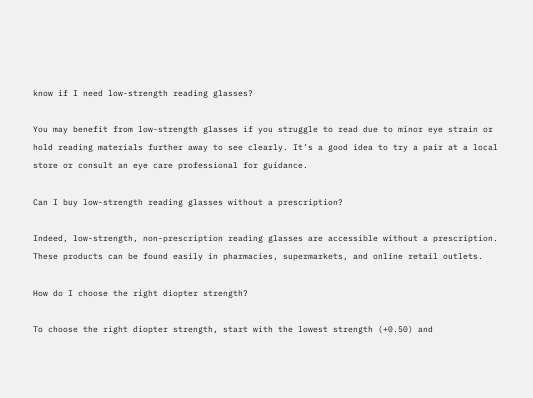know if I need low-strength reading glasses?

You may benefit from low-strength glasses if you struggle to read due to minor eye strain or hold reading materials further away to see clearly. It’s a good idea to try a pair at a local store or consult an eye care professional for guidance.

Can I buy low-strength reading glasses without a prescription?

Indeed, low-strength, non-prescription reading glasses are accessible without a prescription. These products can be found easily in pharmacies, supermarkets, and online retail outlets.

How do I choose the right diopter strength?

To choose the right diopter strength, start with the lowest strength (+0.50) and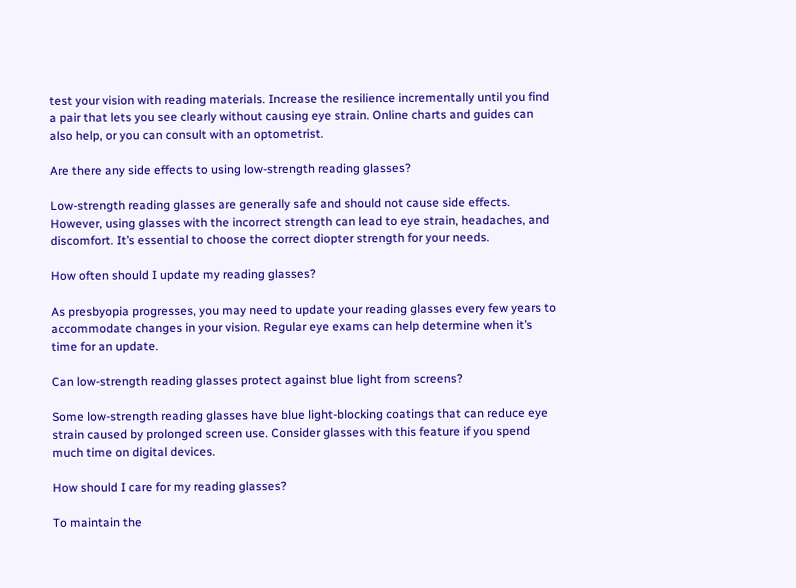test your vision with reading materials. Increase the resilience incrementally until you find a pair that lets you see clearly without causing eye strain. Online charts and guides can also help, or you can consult with an optometrist.

Are there any side effects to using low-strength reading glasses?

Low-strength reading glasses are generally safe and should not cause side effects. However, using glasses with the incorrect strength can lead to eye strain, headaches, and discomfort. It’s essential to choose the correct diopter strength for your needs.

How often should I update my reading glasses?

As presbyopia progresses, you may need to update your reading glasses every few years to accommodate changes in your vision. Regular eye exams can help determine when it’s time for an update.

Can low-strength reading glasses protect against blue light from screens?

Some low-strength reading glasses have blue light-blocking coatings that can reduce eye strain caused by prolonged screen use. Consider glasses with this feature if you spend much time on digital devices.

How should I care for my reading glasses?

To maintain the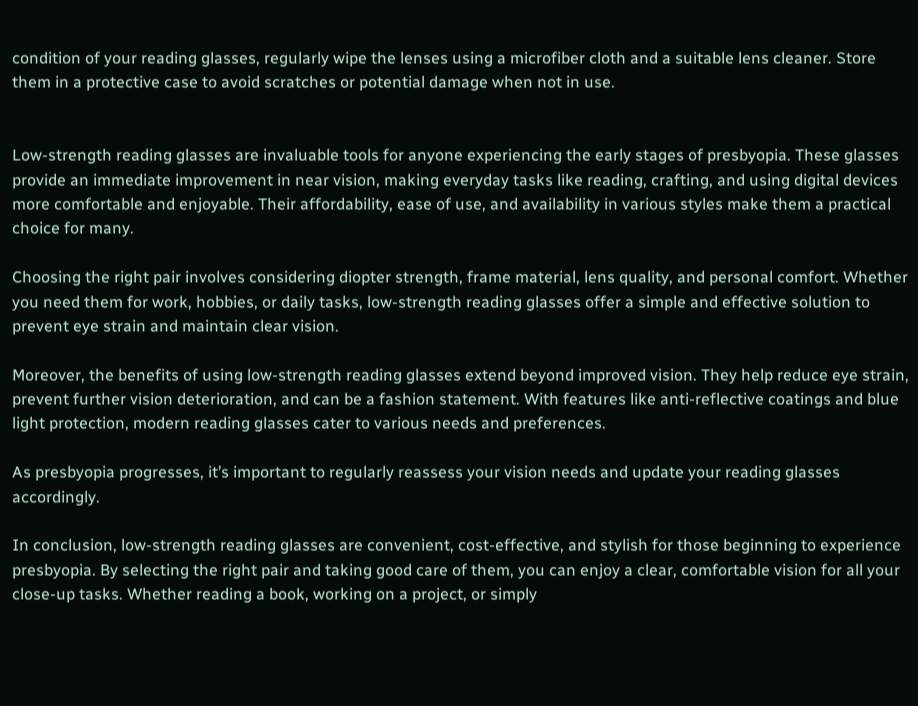condition of your reading glasses, regularly wipe the lenses using a microfiber cloth and a suitable lens cleaner. Store them in a protective case to avoid scratches or potential damage when not in use.


Low-strength reading glasses are invaluable tools for anyone experiencing the early stages of presbyopia. These glasses provide an immediate improvement in near vision, making everyday tasks like reading, crafting, and using digital devices more comfortable and enjoyable. Their affordability, ease of use, and availability in various styles make them a practical choice for many.

Choosing the right pair involves considering diopter strength, frame material, lens quality, and personal comfort. Whether you need them for work, hobbies, or daily tasks, low-strength reading glasses offer a simple and effective solution to prevent eye strain and maintain clear vision.

Moreover, the benefits of using low-strength reading glasses extend beyond improved vision. They help reduce eye strain, prevent further vision deterioration, and can be a fashion statement. With features like anti-reflective coatings and blue light protection, modern reading glasses cater to various needs and preferences.

As presbyopia progresses, it’s important to regularly reassess your vision needs and update your reading glasses accordingly.

In conclusion, low-strength reading glasses are convenient, cost-effective, and stylish for those beginning to experience presbyopia. By selecting the right pair and taking good care of them, you can enjoy a clear, comfortable vision for all your close-up tasks. Whether reading a book, working on a project, or simply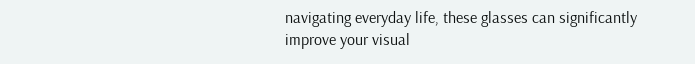navigating everyday life, these glasses can significantly improve your visual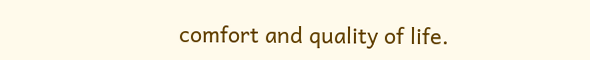comfort and quality of life.